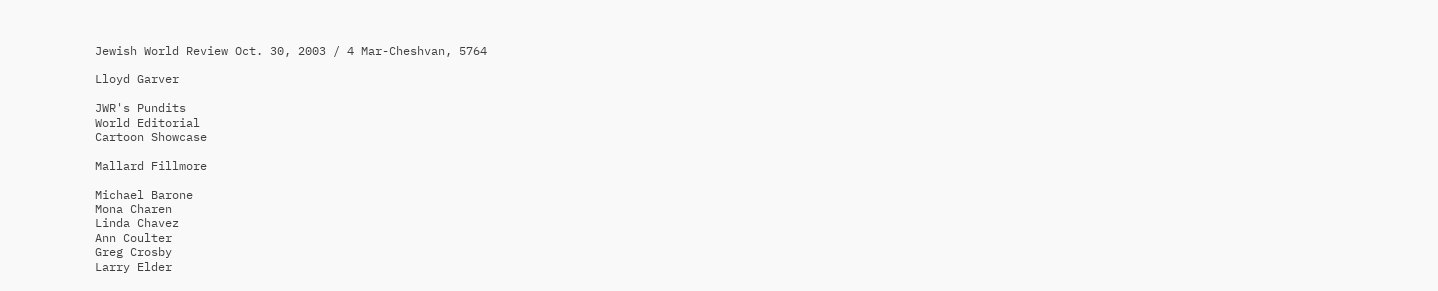Jewish World Review Oct. 30, 2003 / 4 Mar-Cheshvan, 5764

Lloyd Garver

JWR's Pundits
World Editorial
Cartoon Showcase

Mallard Fillmore

Michael Barone
Mona Charen
Linda Chavez
Ann Coulter
Greg Crosby
Larry Elder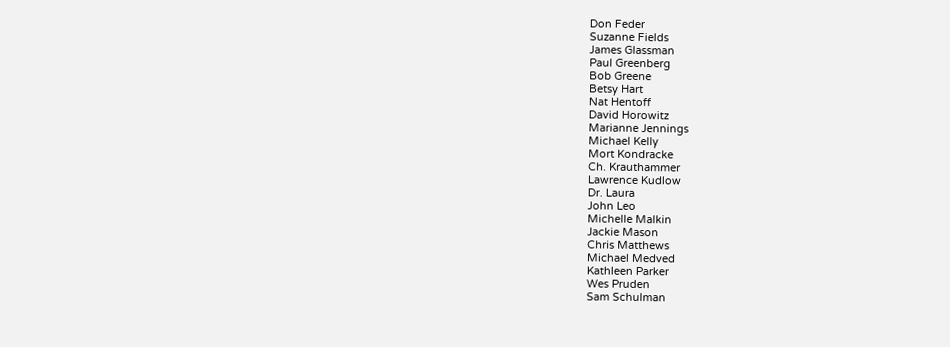Don Feder
Suzanne Fields
James Glassman
Paul Greenberg
Bob Greene
Betsy Hart
Nat Hentoff
David Horowitz
Marianne Jennings
Michael Kelly
Mort Kondracke
Ch. Krauthammer
Lawrence Kudlow
Dr. Laura
John Leo
Michelle Malkin
Jackie Mason
Chris Matthews
Michael Medved
Kathleen Parker
Wes Pruden
Sam Schulman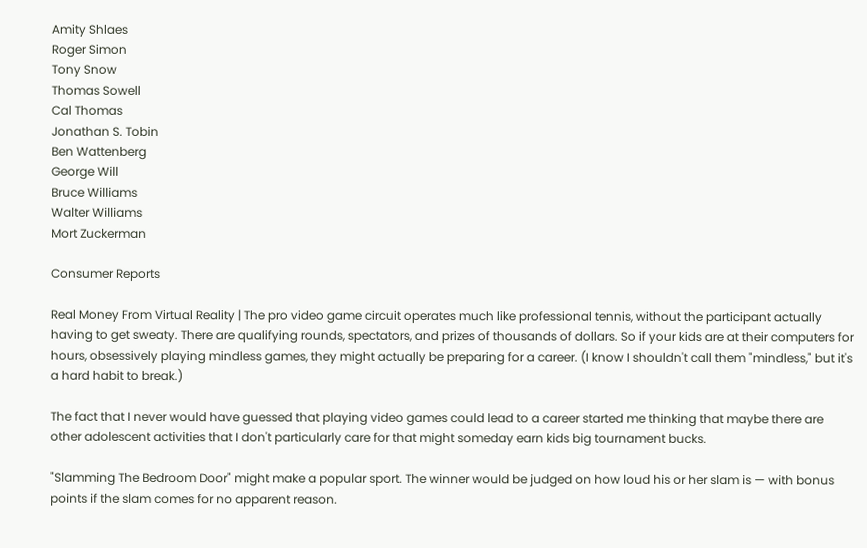Amity Shlaes
Roger Simon
Tony Snow
Thomas Sowell
Cal Thomas
Jonathan S. Tobin
Ben Wattenberg
George Will
Bruce Williams
Walter Williams
Mort Zuckerman

Consumer Reports

Real Money From Virtual Reality | The pro video game circuit operates much like professional tennis, without the participant actually having to get sweaty. There are qualifying rounds, spectators, and prizes of thousands of dollars. So if your kids are at their computers for hours, obsessively playing mindless games, they might actually be preparing for a career. (I know I shouldn't call them "mindless," but it's a hard habit to break.)

The fact that I never would have guessed that playing video games could lead to a career started me thinking that maybe there are other adolescent activities that I don't particularly care for that might someday earn kids big tournament bucks.

"Slamming The Bedroom Door" might make a popular sport. The winner would be judged on how loud his or her slam is — with bonus points if the slam comes for no apparent reason.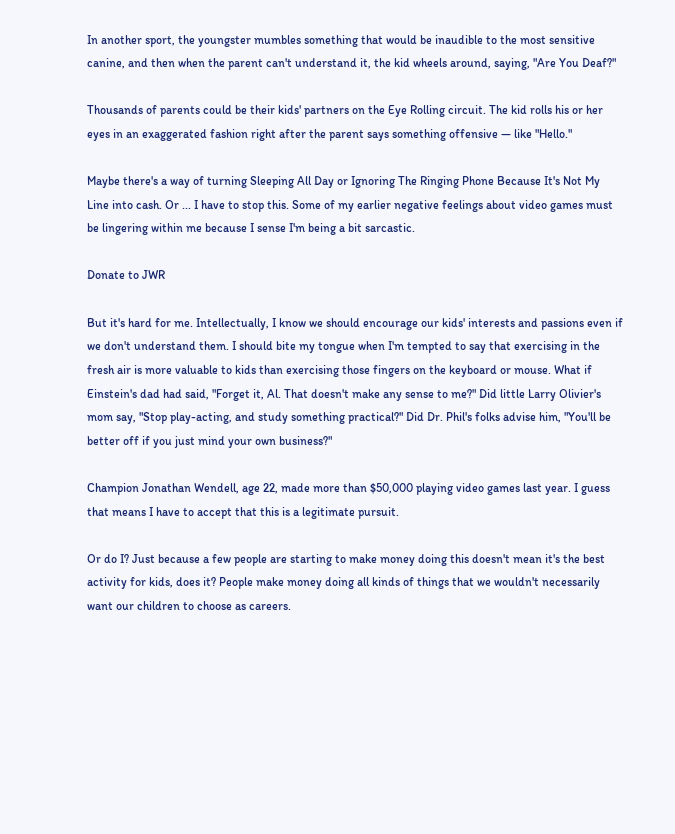In another sport, the youngster mumbles something that would be inaudible to the most sensitive canine, and then when the parent can't understand it, the kid wheels around, saying, "Are You Deaf?"

Thousands of parents could be their kids' partners on the Eye Rolling circuit. The kid rolls his or her eyes in an exaggerated fashion right after the parent says something offensive — like "Hello."

Maybe there's a way of turning Sleeping All Day or Ignoring The Ringing Phone Because It's Not My Line into cash. Or ... I have to stop this. Some of my earlier negative feelings about video games must be lingering within me because I sense I'm being a bit sarcastic.

Donate to JWR

But it's hard for me. Intellectually, I know we should encourage our kids' interests and passions even if we don't understand them. I should bite my tongue when I'm tempted to say that exercising in the fresh air is more valuable to kids than exercising those fingers on the keyboard or mouse. What if Einstein's dad had said, "Forget it, Al. That doesn't make any sense to me?" Did little Larry Olivier's mom say, "Stop play-acting, and study something practical?" Did Dr. Phil's folks advise him, "You'll be better off if you just mind your own business?"

Champion Jonathan Wendell, age 22, made more than $50,000 playing video games last year. I guess that means I have to accept that this is a legitimate pursuit.

Or do I? Just because a few people are starting to make money doing this doesn't mean it's the best activity for kids, does it? People make money doing all kinds of things that we wouldn't necessarily want our children to choose as careers.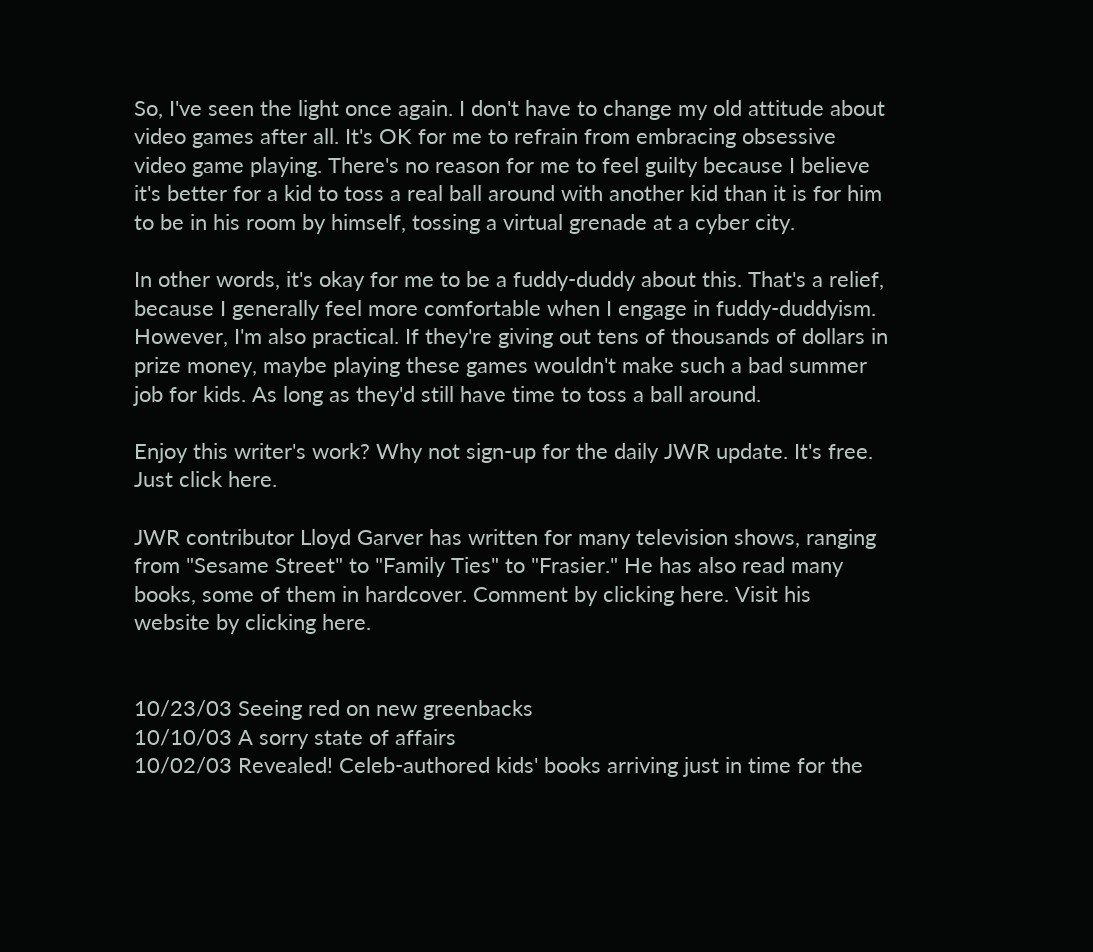So, I've seen the light once again. I don't have to change my old attitude about video games after all. It's OK for me to refrain from embracing obsessive video game playing. There's no reason for me to feel guilty because I believe it's better for a kid to toss a real ball around with another kid than it is for him to be in his room by himself, tossing a virtual grenade at a cyber city.

In other words, it's okay for me to be a fuddy-duddy about this. That's a relief, because I generally feel more comfortable when I engage in fuddy-duddyism. However, I'm also practical. If they're giving out tens of thousands of dollars in prize money, maybe playing these games wouldn't make such a bad summer job for kids. As long as they'd still have time to toss a ball around.

Enjoy this writer's work? Why not sign-up for the daily JWR update. It's free. Just click here.

JWR contributor Lloyd Garver has written for many television shows, ranging from "Sesame Street" to "Family Ties" to "Frasier." He has also read many books, some of them in hardcover. Comment by clicking here. Visit his website by clicking here.


10/23/03 Seeing red on new greenbacks
10/10/03 A sorry state of affairs
10/02/03 Revealed! Celeb-authored kids' books arriving just in time for the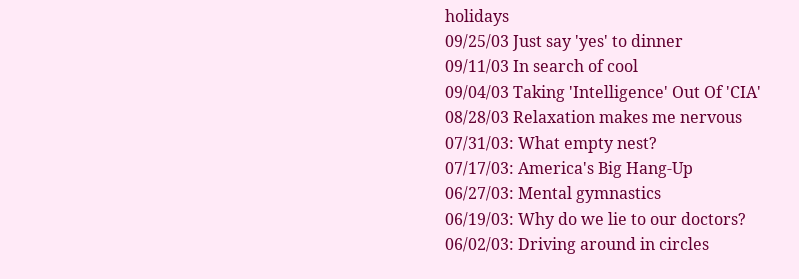holidays
09/25/03 Just say 'yes' to dinner
09/11/03 In search of cool
09/04/03 Taking 'Intelligence' Out Of 'CIA'
08/28/03 Relaxation makes me nervous
07/31/03: What empty nest?
07/17/03: America's Big Hang-Up
06/27/03: Mental gymnastics
06/19/03: Why do we lie to our doctors?
06/02/03: Driving around in circles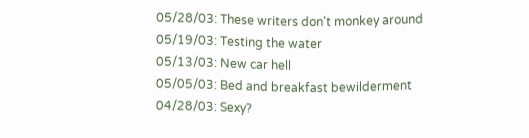05/28/03: These writers don't monkey around
05/19/03: Testing the water
05/13/03: New car hell
05/05/03: Bed and breakfast bewilderment
04/28/03: Sexy?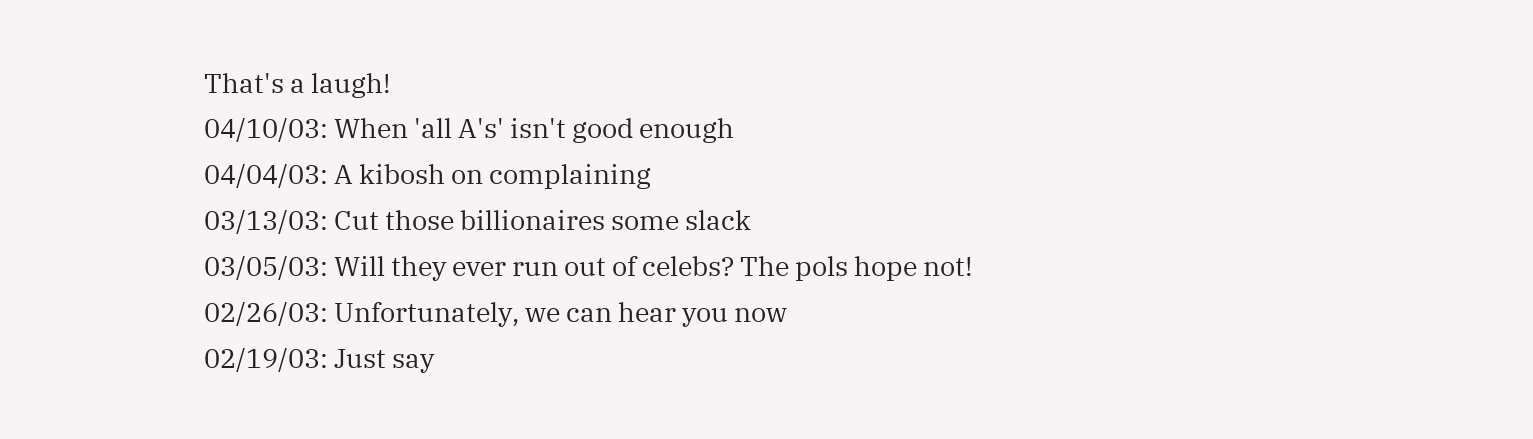That's a laugh!
04/10/03: When 'all A's' isn't good enough
04/04/03: A kibosh on complaining
03/13/03: Cut those billionaires some slack
03/05/03: Will they ever run out of celebs? The pols hope not!
02/26/03: Unfortunately, we can hear you now
02/19/03: Just say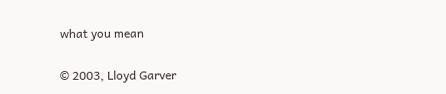what you mean

© 2003, Lloyd Garver